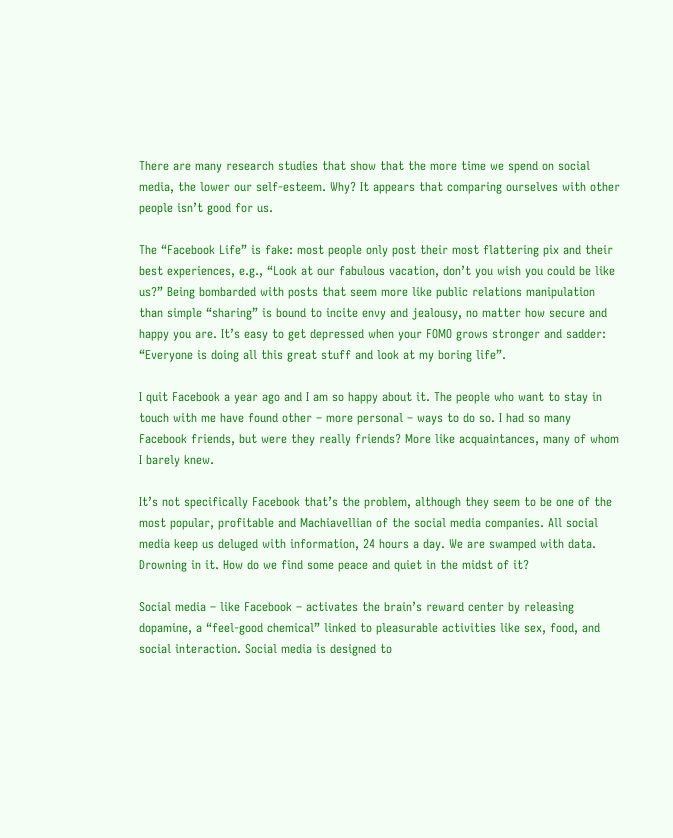There are many research studies that show that the more time we spend on social media, the lower our self-esteem. Why? It appears that comparing ourselves with other people isn’t good for us.

The “Facebook Life” is fake: most people only post their most flattering pix and their best experiences, e.g., “Look at our fabulous vacation, don’t you wish you could be like us?” Being bombarded with posts that seem more like public relations manipulation than simple “sharing” is bound to incite envy and jealousy, no matter how secure and happy you are. It’s easy to get depressed when your FOMO grows stronger and sadder: “Everyone is doing all this great stuff and look at my boring life”.

I quit Facebook a year ago and I am so happy about it. The people who want to stay in touch with me have found other – more personal – ways to do so. I had so many Facebook friends, but were they really friends? More like acquaintances, many of whom I barely knew.

It’s not specifically Facebook that’s the problem, although they seem to be one of the most popular, profitable and Machiavellian of the social media companies. All social media keep us deluged with information, 24 hours a day. We are swamped with data. Drowning in it. How do we find some peace and quiet in the midst of it?

Social media – like Facebook – activates the brain’s reward center by releasing dopamine, a “feel-good chemical” linked to pleasurable activities like sex, food, and social interaction. Social media is designed to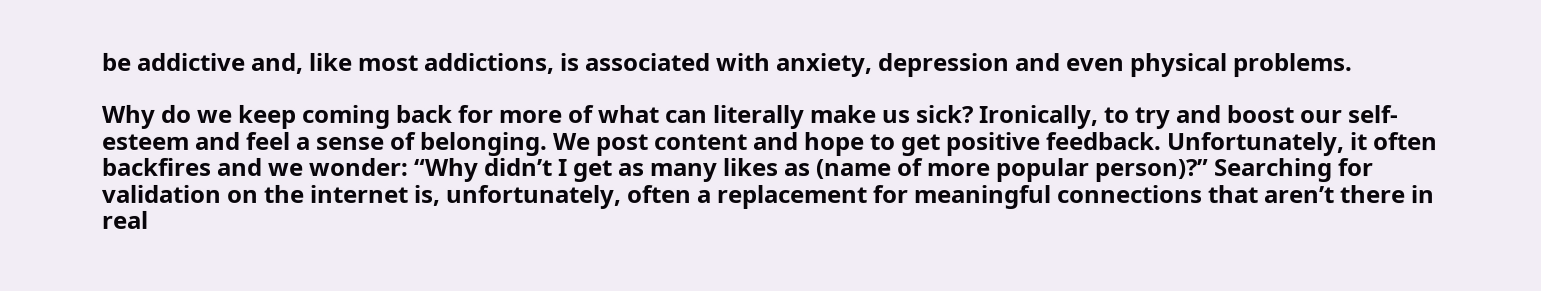be addictive and, like most addictions, is associated with anxiety, depression and even physical problems.

Why do we keep coming back for more of what can literally make us sick? Ironically, to try and boost our self-esteem and feel a sense of belonging. We post content and hope to get positive feedback. Unfortunately, it often backfires and we wonder: “Why didn’t I get as many likes as (name of more popular person)?” Searching for validation on the internet is, unfortunately, often a replacement for meaningful connections that aren’t there in real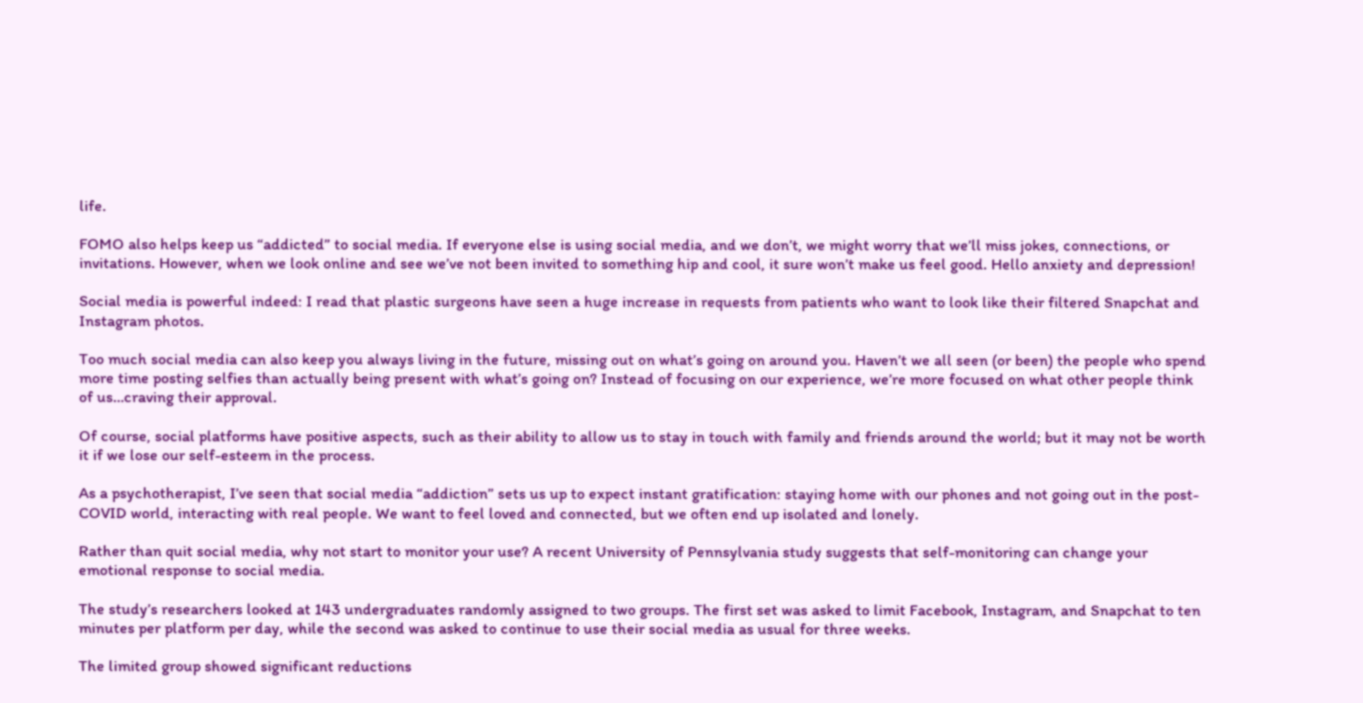life.

FOMO also helps keep us “addicted” to social media. If everyone else is using social media, and we don’t, we might worry that we’ll miss jokes, connections, or invitations. However, when we look online and see we’ve not been invited to something hip and cool, it sure won’t make us feel good. Hello anxiety and depression!

Social media is powerful indeed: I read that plastic surgeons have seen a huge increase in requests from patients who want to look like their filtered Snapchat and Instagram photos.

Too much social media can also keep you always living in the future, missing out on what’s going on around you. Haven’t we all seen (or been) the people who spend more time posting selfies than actually being present with what’s going on? Instead of focusing on our experience, we’re more focused on what other people think of us…craving their approval.

Of course, social platforms have positive aspects, such as their ability to allow us to stay in touch with family and friends around the world; but it may not be worth it if we lose our self-esteem in the process.

As a psychotherapist, I’ve seen that social media “addiction” sets us up to expect instant gratification: staying home with our phones and not going out in the post-COVID world, interacting with real people. We want to feel loved and connected, but we often end up isolated and lonely.

Rather than quit social media, why not start to monitor your use? A recent University of Pennsylvania study suggests that self-monitoring can change your emotional response to social media.

The study’s researchers looked at 143 undergraduates randomly assigned to two groups. The first set was asked to limit Facebook, Instagram, and Snapchat to ten minutes per platform per day, while the second was asked to continue to use their social media as usual for three weeks.

The limited group showed significant reductions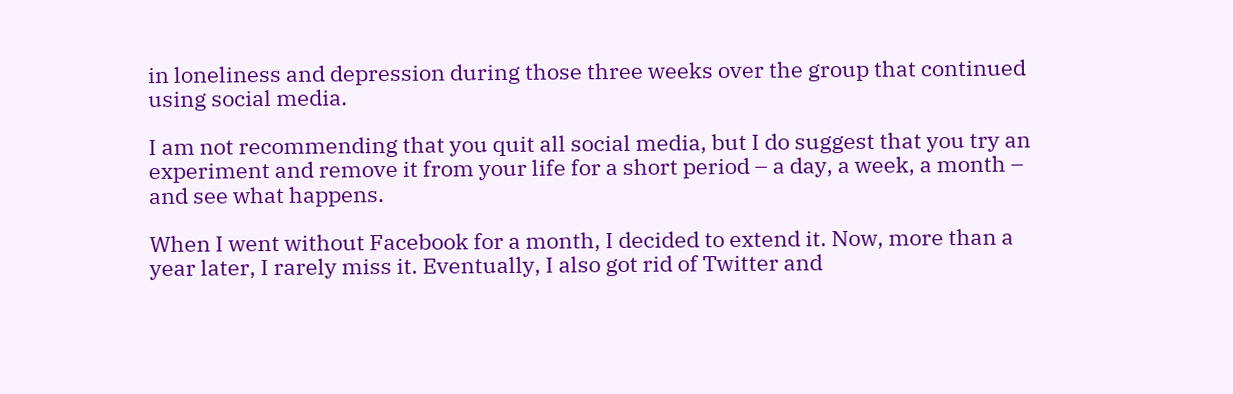in loneliness and depression during those three weeks over the group that continued using social media.

I am not recommending that you quit all social media, but I do suggest that you try an experiment and remove it from your life for a short period – a day, a week, a month – and see what happens.

When I went without Facebook for a month, I decided to extend it. Now, more than a year later, I rarely miss it. Eventually, I also got rid of Twitter and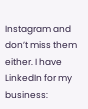Instagram and don’t miss them either. I have LinkedIn for my business: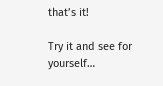that’s it!

Try it and see for yourself…